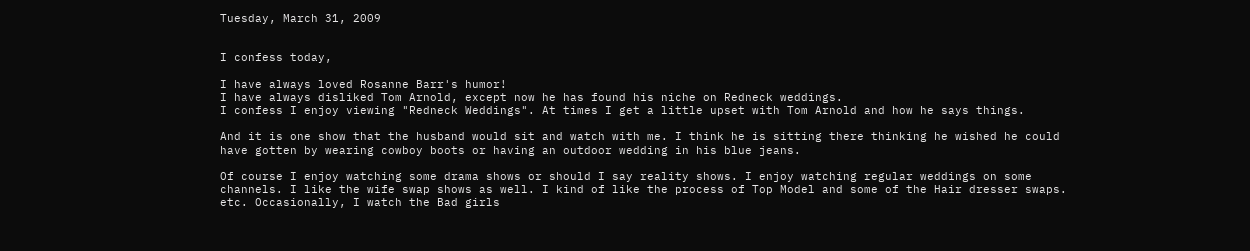Tuesday, March 31, 2009


I confess today,

I have always loved Rosanne Barr's humor!
I have always disliked Tom Arnold, except now he has found his niche on Redneck weddings.
I confess I enjoy viewing "Redneck Weddings". At times I get a little upset with Tom Arnold and how he says things.

And it is one show that the husband would sit and watch with me. I think he is sitting there thinking he wished he could have gotten by wearing cowboy boots or having an outdoor wedding in his blue jeans.

Of course I enjoy watching some drama shows or should I say reality shows. I enjoy watching regular weddings on some channels. I like the wife swap shows as well. I kind of like the process of Top Model and some of the Hair dresser swaps. etc. Occasionally, I watch the Bad girls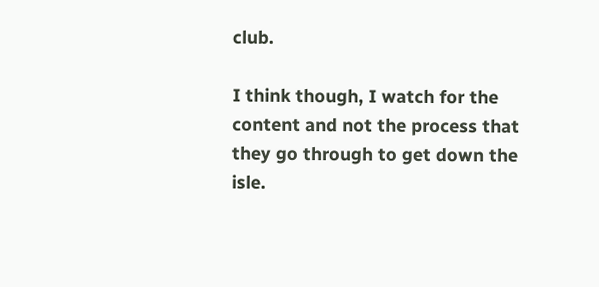club.

I think though, I watch for the content and not the process that they go through to get down the isle.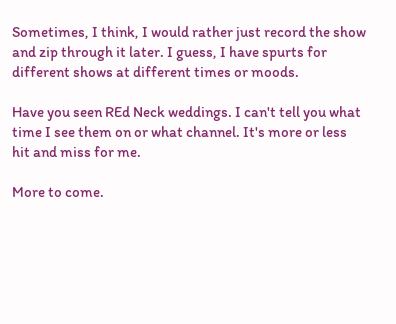Sometimes, I think, I would rather just record the show and zip through it later. I guess, I have spurts for different shows at different times or moods.

Have you seen REd Neck weddings. I can't tell you what time I see them on or what channel. It's more or less hit and miss for me.

More to come.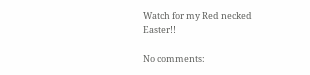Watch for my Red necked Easter!!

No comments: